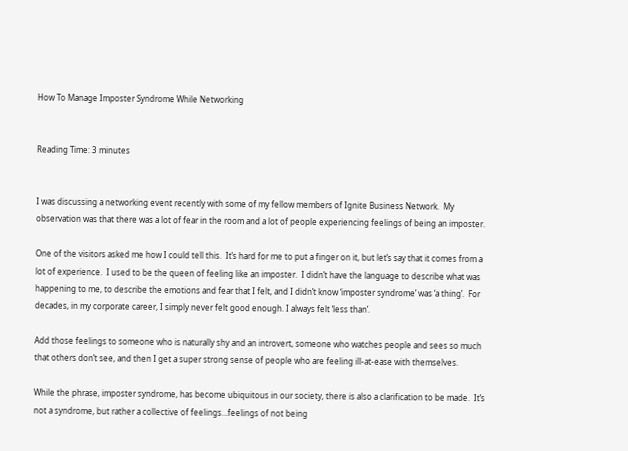How To Manage Imposter Syndrome While Networking


Reading Time: 3 minutes


I was discussing a networking event recently with some of my fellow members of Ignite Business Network.  My observation was that there was a lot of fear in the room and a lot of people experiencing feelings of being an imposter.

One of the visitors asked me how I could tell this.  It’s hard for me to put a finger on it, but let’s say that it comes from a lot of experience.  I used to be the queen of feeling like an imposter.  I didn’t have the language to describe what was happening to me, to describe the emotions and fear that I felt, and I didn’t know ‘imposter syndrome’ was ‘a thing’.  For decades, in my corporate career, I simply never felt good enough. I always felt ‘less than’.

Add those feelings to someone who is naturally shy and an introvert, someone who watches people and sees so much that others don’t see, and then I get a super strong sense of people who are feeling ill-at-ease with themselves.

While the phrase, imposter syndrome, has become ubiquitous in our society, there is also a clarification to be made.  It’s not a syndrome, but rather a collective of feelings…feelings of not being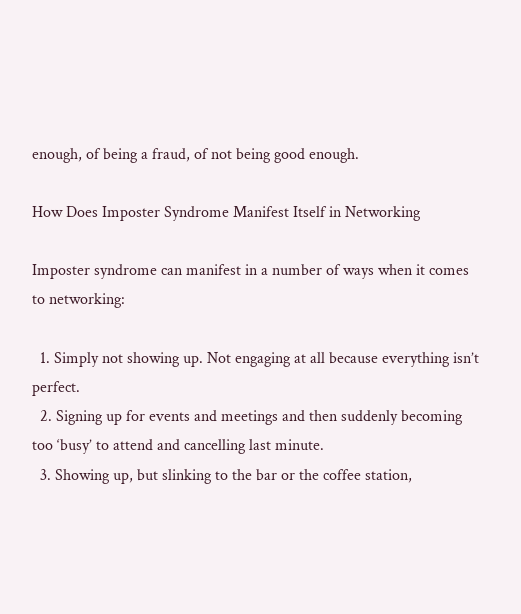enough, of being a fraud, of not being good enough.

How Does Imposter Syndrome Manifest Itself in Networking

Imposter syndrome can manifest in a number of ways when it comes to networking:

  1. Simply not showing up. Not engaging at all because everything isn’t perfect.
  2. Signing up for events and meetings and then suddenly becoming too ‘busy’ to attend and cancelling last minute.
  3. Showing up, but slinking to the bar or the coffee station,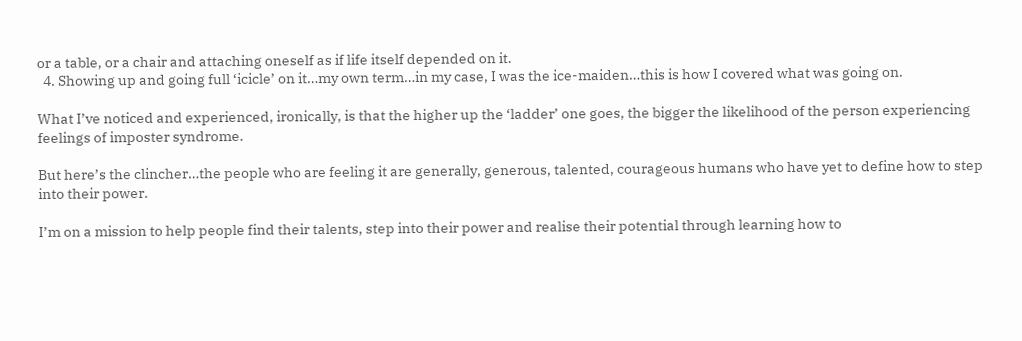or a table, or a chair and attaching oneself as if life itself depended on it.
  4. Showing up and going full ‘icicle’ on it…my own term…in my case, I was the ice-maiden…this is how I covered what was going on.

What I’ve noticed and experienced, ironically, is that the higher up the ‘ladder’ one goes, the bigger the likelihood of the person experiencing feelings of imposter syndrome.

But here’s the clincher…the people who are feeling it are generally, generous, talented, courageous humans who have yet to define how to step into their power.

I’m on a mission to help people find their talents, step into their power and realise their potential through learning how to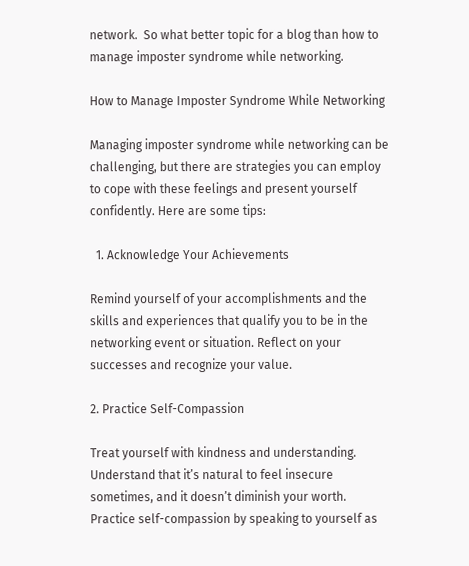network.  So what better topic for a blog than how to manage imposter syndrome while networking.

How to Manage Imposter Syndrome While Networking

Managing imposter syndrome while networking can be challenging, but there are strategies you can employ to cope with these feelings and present yourself confidently. Here are some tips:

  1. Acknowledge Your Achievements

Remind yourself of your accomplishments and the skills and experiences that qualify you to be in the networking event or situation. Reflect on your successes and recognize your value.

2. Practice Self-Compassion

Treat yourself with kindness and understanding. Understand that it’s natural to feel insecure sometimes, and it doesn’t diminish your worth. Practice self-compassion by speaking to yourself as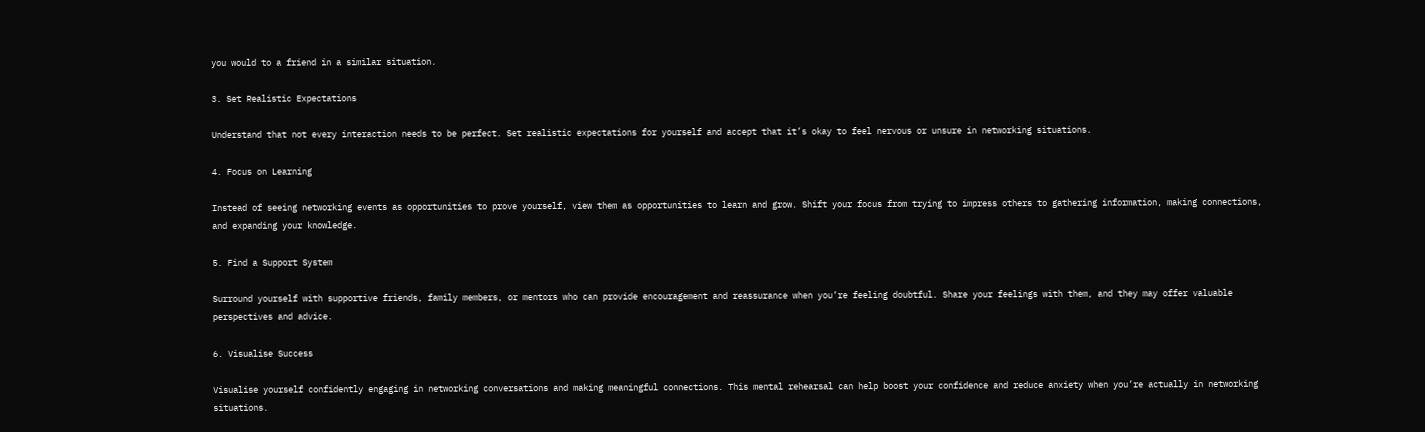you would to a friend in a similar situation.

3. Set Realistic Expectations

Understand that not every interaction needs to be perfect. Set realistic expectations for yourself and accept that it’s okay to feel nervous or unsure in networking situations.

4. Focus on Learning

Instead of seeing networking events as opportunities to prove yourself, view them as opportunities to learn and grow. Shift your focus from trying to impress others to gathering information, making connections, and expanding your knowledge.

5. Find a Support System

Surround yourself with supportive friends, family members, or mentors who can provide encouragement and reassurance when you’re feeling doubtful. Share your feelings with them, and they may offer valuable perspectives and advice.

6. Visualise Success

Visualise yourself confidently engaging in networking conversations and making meaningful connections. This mental rehearsal can help boost your confidence and reduce anxiety when you’re actually in networking situations.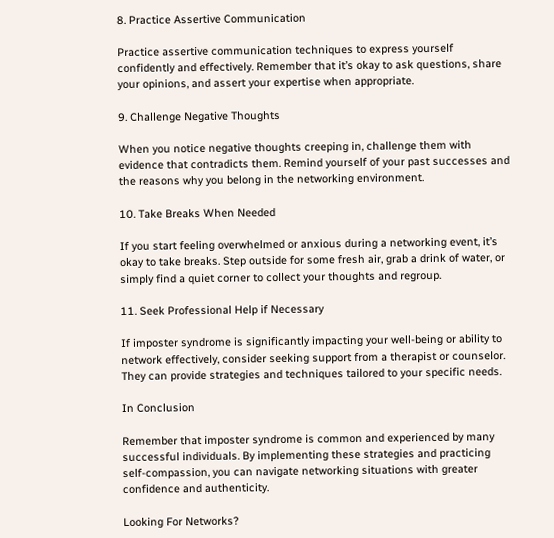8. Practice Assertive Communication

Practice assertive communication techniques to express yourself confidently and effectively. Remember that it’s okay to ask questions, share your opinions, and assert your expertise when appropriate.

9. Challenge Negative Thoughts

When you notice negative thoughts creeping in, challenge them with evidence that contradicts them. Remind yourself of your past successes and the reasons why you belong in the networking environment.

10. Take Breaks When Needed

If you start feeling overwhelmed or anxious during a networking event, it’s okay to take breaks. Step outside for some fresh air, grab a drink of water, or simply find a quiet corner to collect your thoughts and regroup.

11. Seek Professional Help if Necessary

If imposter syndrome is significantly impacting your well-being or ability to network effectively, consider seeking support from a therapist or counselor. They can provide strategies and techniques tailored to your specific needs.

In Conclusion

Remember that imposter syndrome is common and experienced by many successful individuals. By implementing these strategies and practicing self-compassion, you can navigate networking situations with greater confidence and authenticity.

Looking For Networks?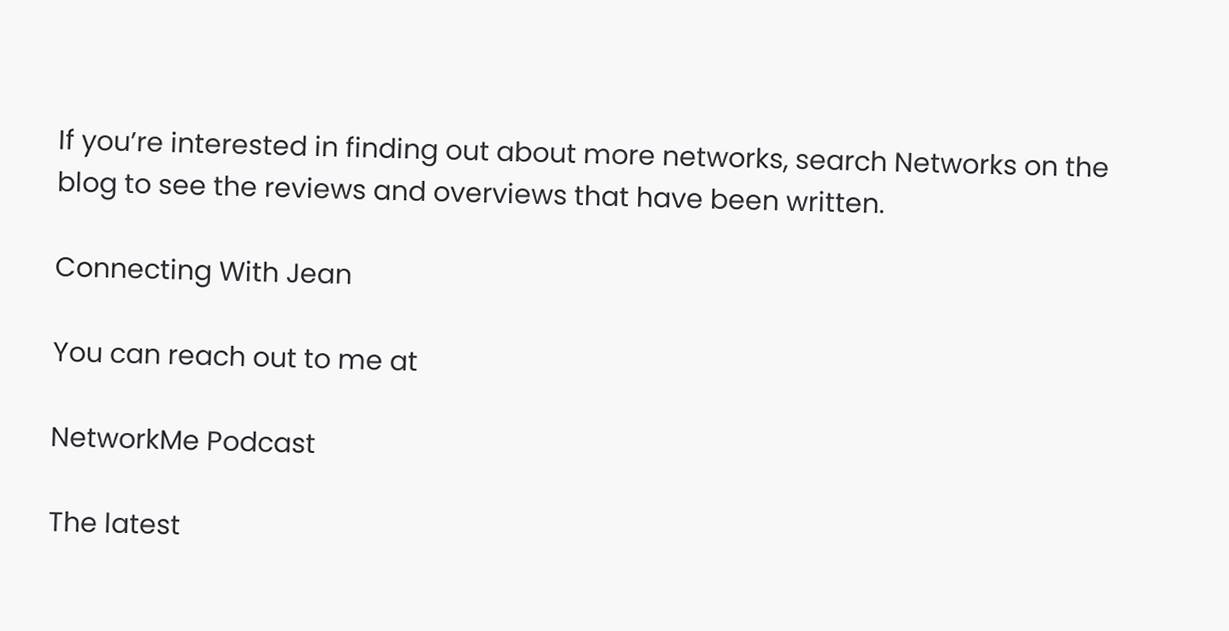If you’re interested in finding out about more networks, search Networks on the blog to see the reviews and overviews that have been written.

Connecting With Jean

You can reach out to me at

NetworkMe Podcast

The latest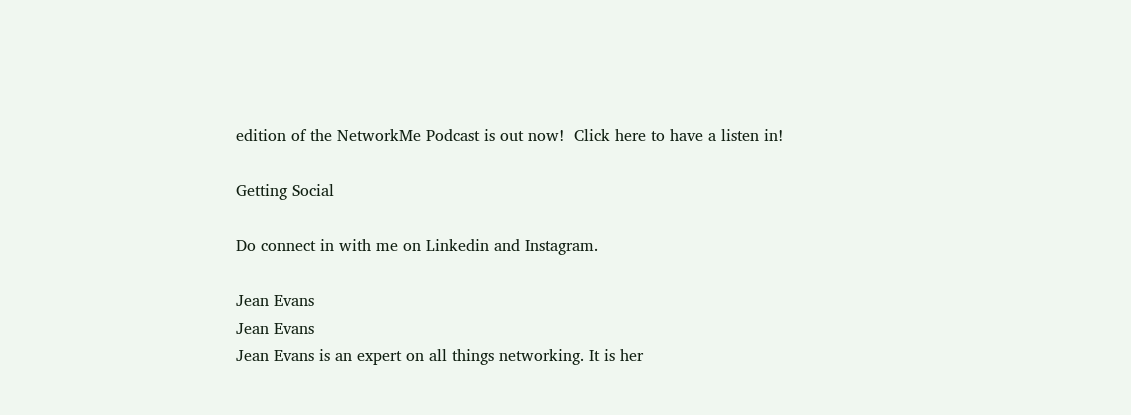edition of the NetworkMe Podcast is out now!  Click here to have a listen in!

Getting Social

Do connect in with me on Linkedin and Instagram.

Jean Evans
Jean Evans
Jean Evans is an expert on all things networking. It is her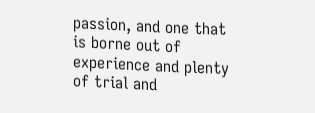passion, and one that is borne out of experience and plenty of trial and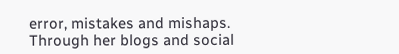error, mistakes and mishaps. Through her blogs and social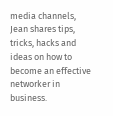media channels, Jean shares tips, tricks, hacks and ideas on how to become an effective networker in business.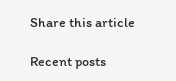Share this article

Recent posts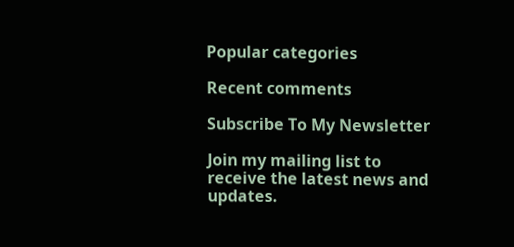Popular categories

Recent comments

Subscribe To My Newsletter

Join my mailing list to receive the latest news and updates.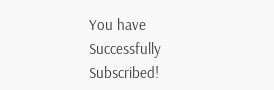You have Successfully Subscribed!